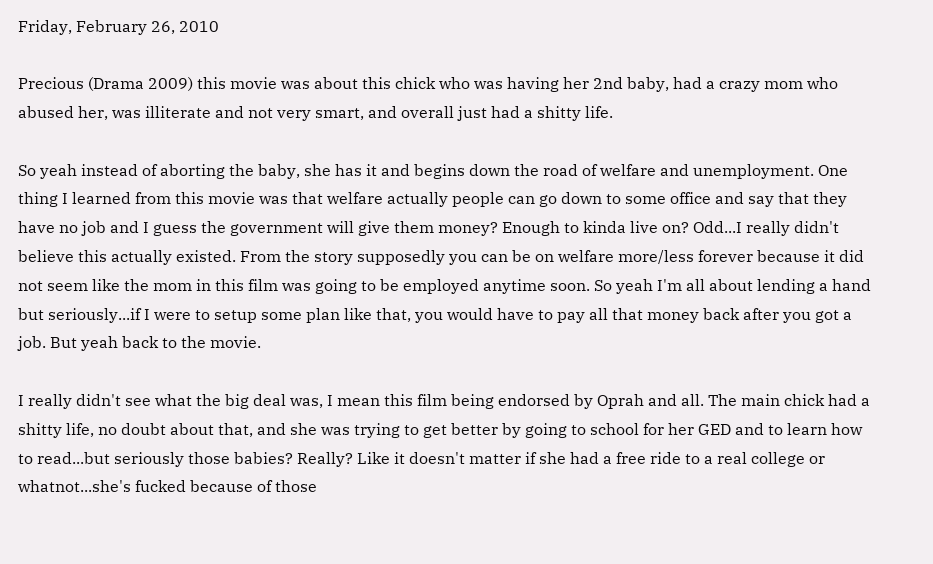Friday, February 26, 2010

Precious (Drama 2009) this movie was about this chick who was having her 2nd baby, had a crazy mom who abused her, was illiterate and not very smart, and overall just had a shitty life.

So yeah instead of aborting the baby, she has it and begins down the road of welfare and unemployment. One thing I learned from this movie was that welfare actually people can go down to some office and say that they have no job and I guess the government will give them money? Enough to kinda live on? Odd...I really didn't believe this actually existed. From the story supposedly you can be on welfare more/less forever because it did not seem like the mom in this film was going to be employed anytime soon. So yeah I'm all about lending a hand but seriously...if I were to setup some plan like that, you would have to pay all that money back after you got a job. But yeah back to the movie.

I really didn't see what the big deal was, I mean this film being endorsed by Oprah and all. The main chick had a shitty life, no doubt about that, and she was trying to get better by going to school for her GED and to learn how to read...but seriously those babies? Really? Like it doesn't matter if she had a free ride to a real college or whatnot...she's fucked because of those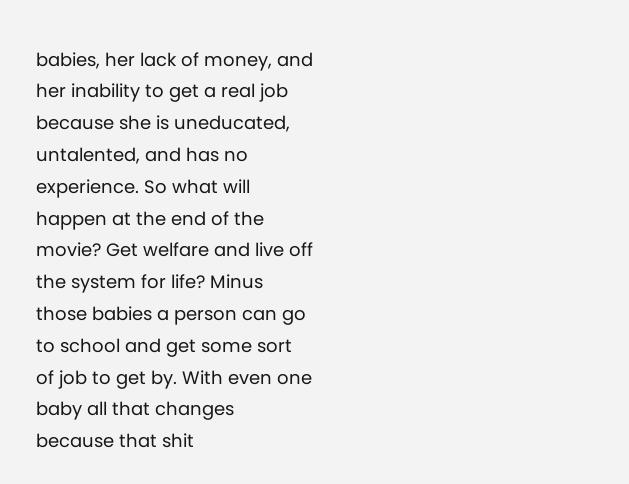babies, her lack of money, and her inability to get a real job because she is uneducated, untalented, and has no experience. So what will happen at the end of the movie? Get welfare and live off the system for life? Minus those babies a person can go to school and get some sort of job to get by. With even one baby all that changes because that shit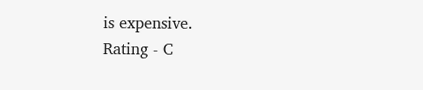is expensive.
Rating - C